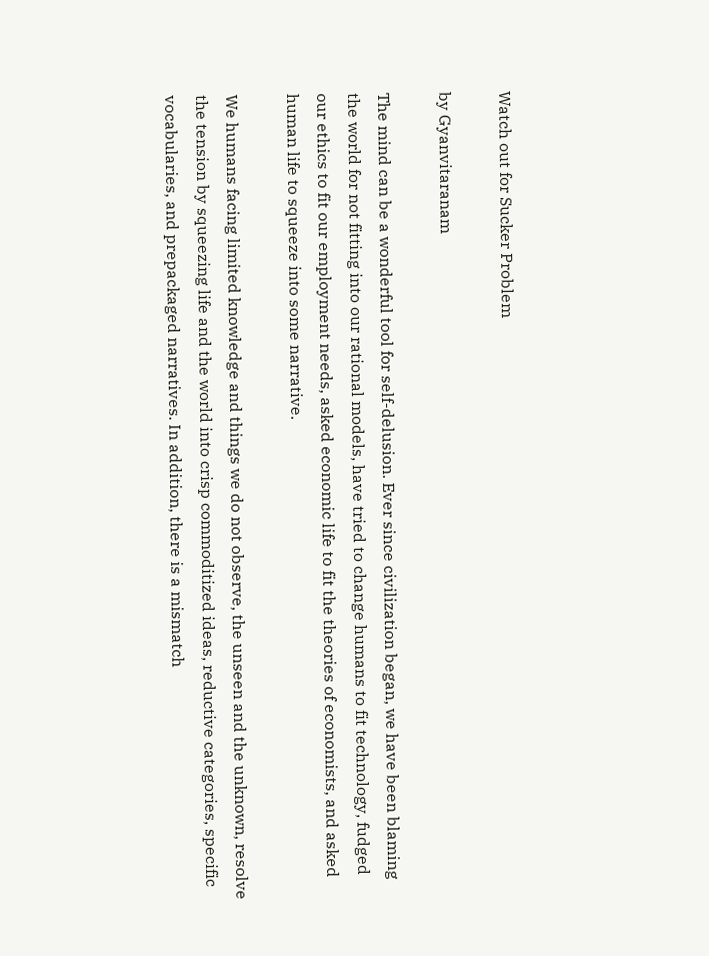Watch out for Sucker Problem

by Gyanvitaranam

The mind can be a wonderful tool for self-delusion. Ever since civilization began, we have been blaming the world for not fitting into our rational models, have tried to change humans to fit technology, fudged our ethics to fit our employment needs, asked economic life to fit the theories of economists, and asked human life to squeeze into some narrative.

We humans facing limited knowledge and things we do not observe, the unseen and the unknown, resolve the tension by squeezing life and the world into crisp commoditized ideas, reductive categories, specific vocabularies, and prepackaged narratives. In addition, there is a mismatch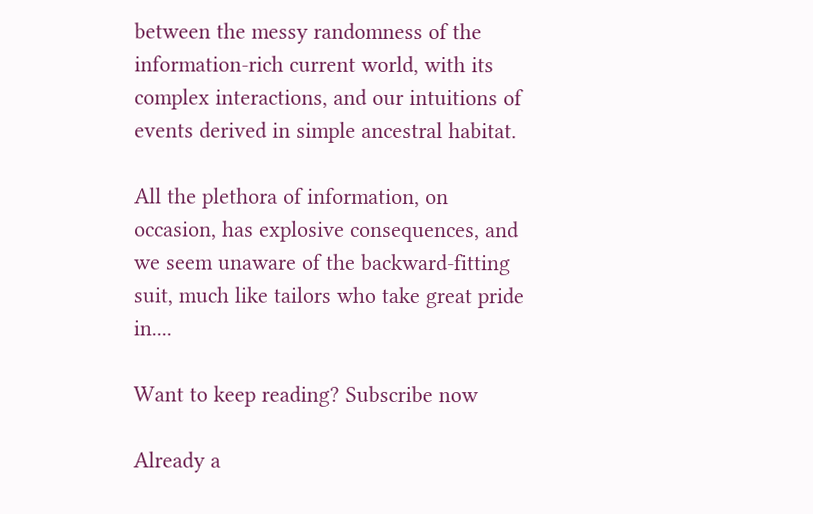between the messy randomness of the information-rich current world, with its complex interactions, and our intuitions of events derived in simple ancestral habitat.

All the plethora of information, on occasion, has explosive consequences, and we seem unaware of the backward-fitting suit, much like tailors who take great pride in....

Want to keep reading? Subscribe now

Already a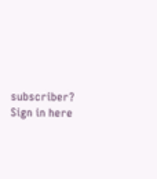subscriber? Sign in here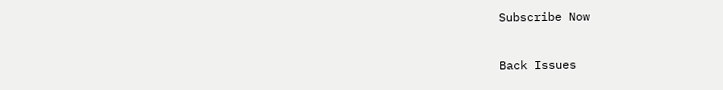Subscribe Now

Back Issues